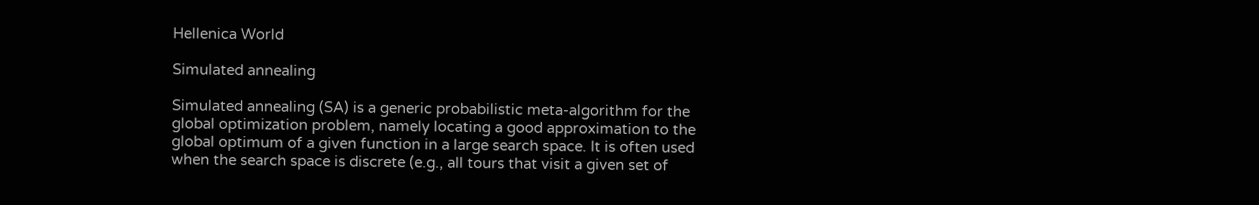Hellenica World

Simulated annealing

Simulated annealing (SA) is a generic probabilistic meta-algorithm for the global optimization problem, namely locating a good approximation to the global optimum of a given function in a large search space. It is often used when the search space is discrete (e.g., all tours that visit a given set of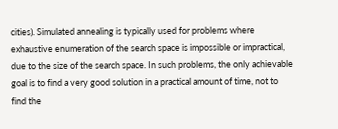cities). Simulated annealing is typically used for problems where exhaustive enumeration of the search space is impossible or impractical, due to the size of the search space. In such problems, the only achievable goal is to find a very good solution in a practical amount of time, not to find the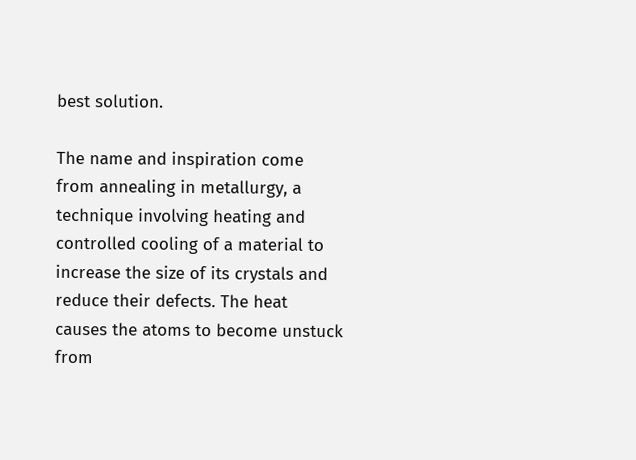best solution.

The name and inspiration come from annealing in metallurgy, a technique involving heating and controlled cooling of a material to increase the size of its crystals and reduce their defects. The heat causes the atoms to become unstuck from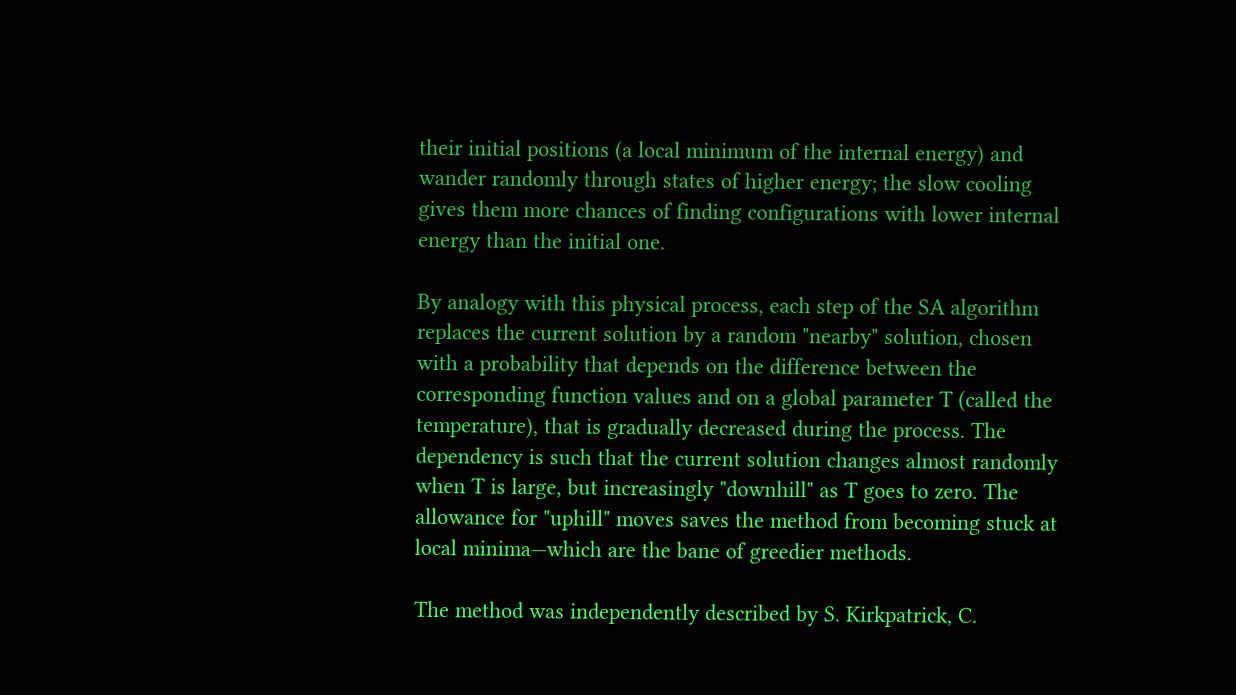their initial positions (a local minimum of the internal energy) and wander randomly through states of higher energy; the slow cooling gives them more chances of finding configurations with lower internal energy than the initial one.

By analogy with this physical process, each step of the SA algorithm replaces the current solution by a random "nearby" solution, chosen with a probability that depends on the difference between the corresponding function values and on a global parameter T (called the temperature), that is gradually decreased during the process. The dependency is such that the current solution changes almost randomly when T is large, but increasingly "downhill" as T goes to zero. The allowance for "uphill" moves saves the method from becoming stuck at local minima—which are the bane of greedier methods.

The method was independently described by S. Kirkpatrick, C.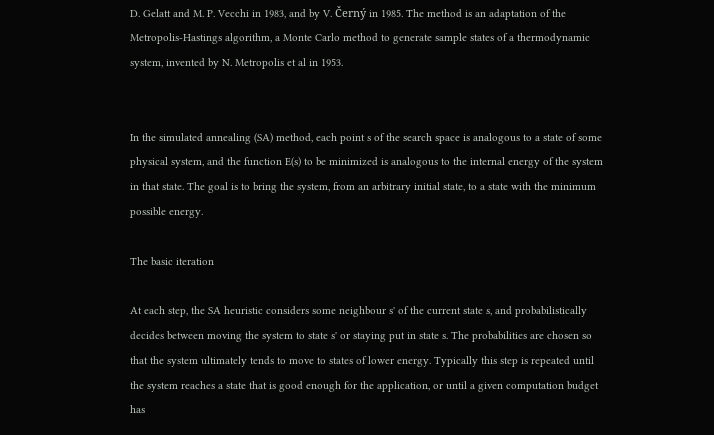D. Gelatt and M. P. Vecchi in 1983, and by V. Černý in 1985. The method is an adaptation of the Metropolis-Hastings algorithm, a Monte Carlo method to generate sample states of a thermodynamic system, invented by N. Metropolis et al in 1953.


In the simulated annealing (SA) method, each point s of the search space is analogous to a state of some physical system, and the function E(s) to be minimized is analogous to the internal energy of the system in that state. The goal is to bring the system, from an arbitrary initial state, to a state with the minimum possible energy.

The basic iteration

At each step, the SA heuristic considers some neighbour s' of the current state s, and probabilistically decides between moving the system to state s' or staying put in state s. The probabilities are chosen so that the system ultimately tends to move to states of lower energy. Typically this step is repeated until the system reaches a state that is good enough for the application, or until a given computation budget has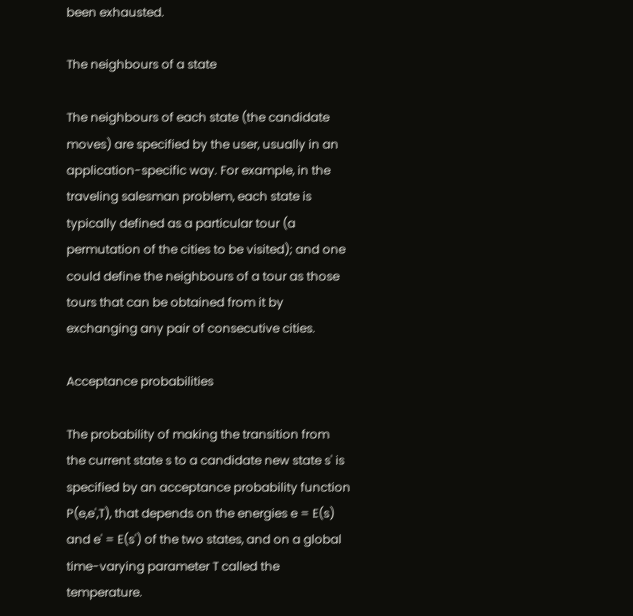been exhausted.

The neighbours of a state

The neighbours of each state (the candidate moves) are specified by the user, usually in an application-specific way. For example, in the traveling salesman problem, each state is typically defined as a particular tour (a permutation of the cities to be visited); and one could define the neighbours of a tour as those tours that can be obtained from it by exchanging any pair of consecutive cities.

Acceptance probabilities

The probability of making the transition from the current state s to a candidate new state s' is specified by an acceptance probability function P(e,e',T), that depends on the energies e = E(s) and e' = E(s') of the two states, and on a global time-varying parameter T called the temperature.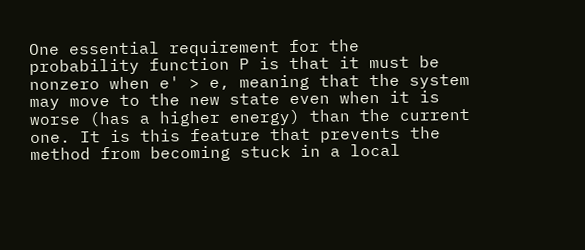One essential requirement for the probability function P is that it must be nonzero when e' > e, meaning that the system may move to the new state even when it is worse (has a higher energy) than the current one. It is this feature that prevents the method from becoming stuck in a local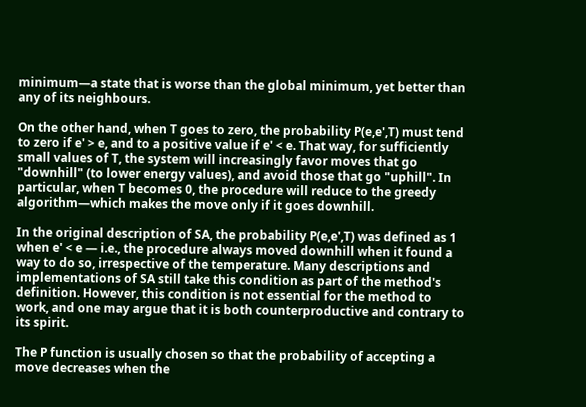minimum—a state that is worse than the global minimum, yet better than any of its neighbours.

On the other hand, when T goes to zero, the probability P(e,e',T) must tend to zero if e' > e, and to a positive value if e' < e. That way, for sufficiently small values of T, the system will increasingly favor moves that go "downhill" (to lower energy values), and avoid those that go "uphill". In particular, when T becomes 0, the procedure will reduce to the greedy algorithm—which makes the move only if it goes downhill.

In the original description of SA, the probability P(e,e',T) was defined as 1 when e' < e — i.e., the procedure always moved downhill when it found a way to do so, irrespective of the temperature. Many descriptions and implementations of SA still take this condition as part of the method's definition. However, this condition is not essential for the method to work, and one may argue that it is both counterproductive and contrary to its spirit.

The P function is usually chosen so that the probability of accepting a move decreases when the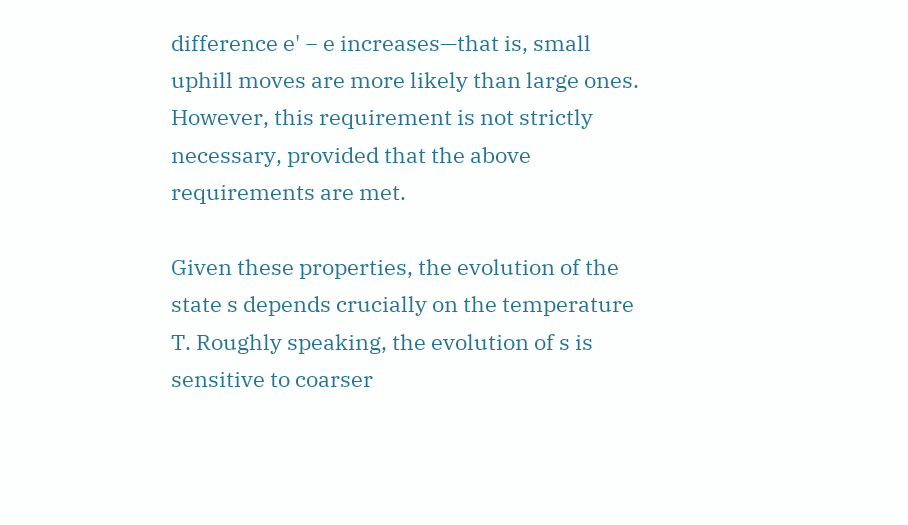difference e' − e increases—that is, small uphill moves are more likely than large ones. However, this requirement is not strictly necessary, provided that the above requirements are met.

Given these properties, the evolution of the state s depends crucially on the temperature T. Roughly speaking, the evolution of s is sensitive to coarser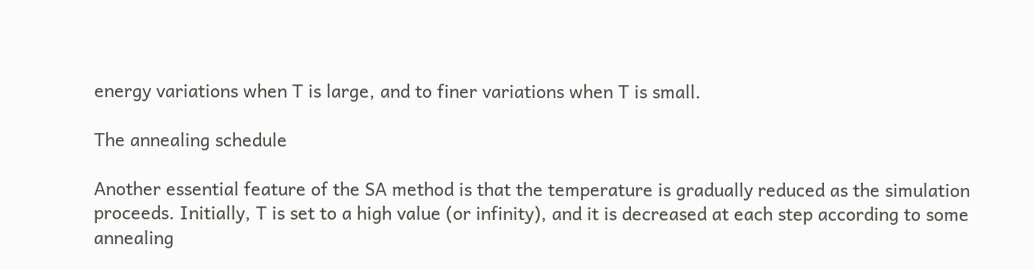energy variations when T is large, and to finer variations when T is small.

The annealing schedule

Another essential feature of the SA method is that the temperature is gradually reduced as the simulation proceeds. Initially, T is set to a high value (or infinity), and it is decreased at each step according to some annealing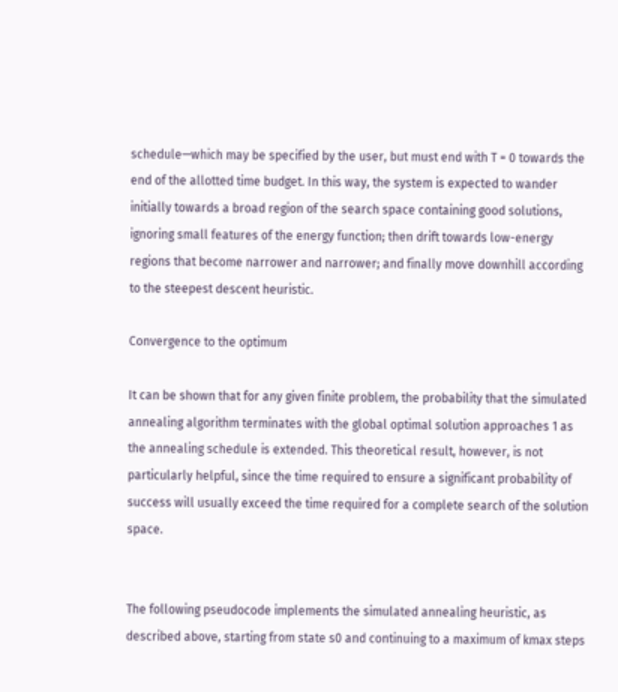schedule—which may be specified by the user, but must end with T = 0 towards the end of the allotted time budget. In this way, the system is expected to wander initially towards a broad region of the search space containing good solutions, ignoring small features of the energy function; then drift towards low-energy regions that become narrower and narrower; and finally move downhill according to the steepest descent heuristic.

Convergence to the optimum

It can be shown that for any given finite problem, the probability that the simulated annealing algorithm terminates with the global optimal solution approaches 1 as the annealing schedule is extended. This theoretical result, however, is not particularly helpful, since the time required to ensure a significant probability of success will usually exceed the time required for a complete search of the solution space.


The following pseudocode implements the simulated annealing heuristic, as described above, starting from state s0 and continuing to a maximum of kmax steps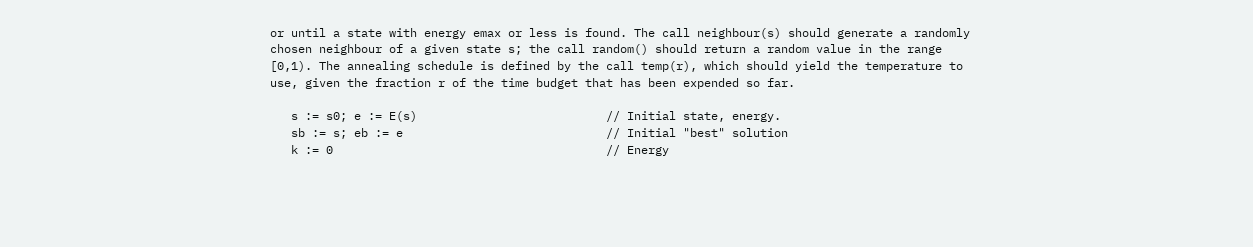or until a state with energy emax or less is found. The call neighbour(s) should generate a randomly chosen neighbour of a given state s; the call random() should return a random value in the range [0,1). The annealing schedule is defined by the call temp(r), which should yield the temperature to use, given the fraction r of the time budget that has been expended so far.

   s := s0; e := E(s)                           // Initial state, energy.
   sb := s; eb := e                             // Initial "best" solution
   k := 0                                       // Energy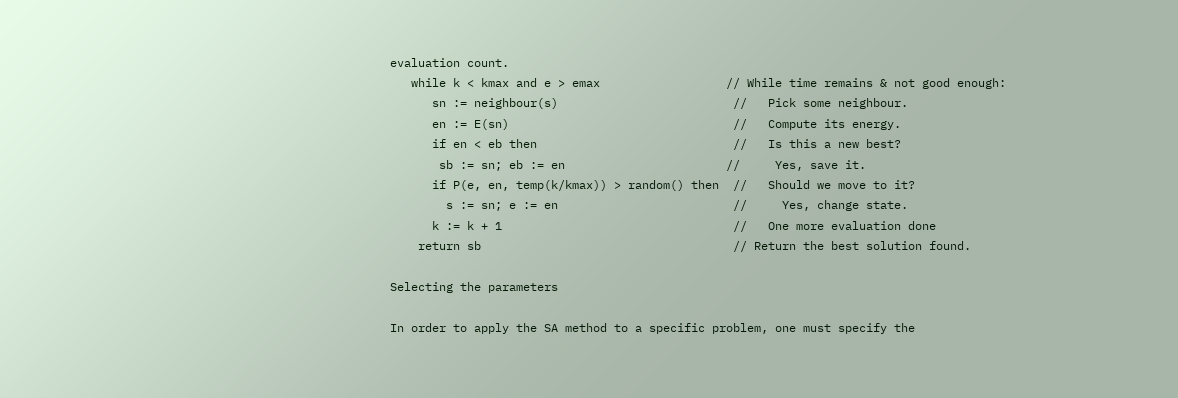evaluation count.
   while k < kmax and e > emax                  // While time remains & not good enough:
      sn := neighbour(s)                         //   Pick some neighbour.
      en := E(sn)                                //   Compute its energy.
      if en < eb then                            //   Is this a new best?
       sb := sn; eb := en                       //     Yes, save it.
      if P(e, en, temp(k/kmax)) > random() then  //   Should we move to it?
        s := sn; e := en                         //     Yes, change state.
      k := k + 1                                 //   One more evaluation done
    return sb                                    // Return the best solution found.

Selecting the parameters

In order to apply the SA method to a specific problem, one must specify the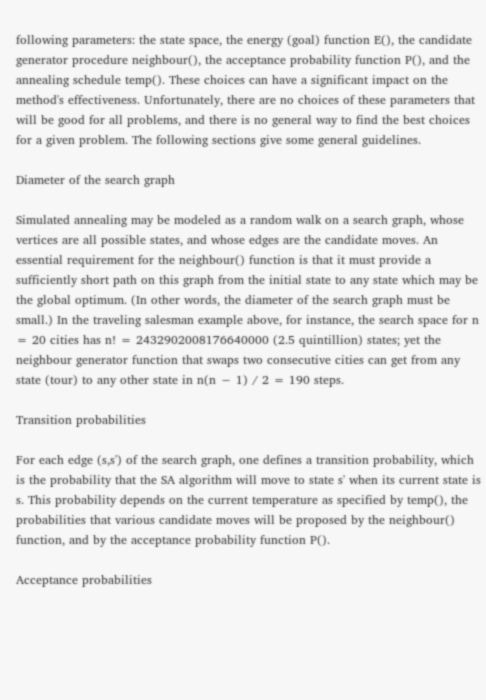following parameters: the state space, the energy (goal) function E(), the candidate generator procedure neighbour(), the acceptance probability function P(), and the annealing schedule temp(). These choices can have a significant impact on the method's effectiveness. Unfortunately, there are no choices of these parameters that will be good for all problems, and there is no general way to find the best choices for a given problem. The following sections give some general guidelines.

Diameter of the search graph

Simulated annealing may be modeled as a random walk on a search graph, whose vertices are all possible states, and whose edges are the candidate moves. An essential requirement for the neighbour() function is that it must provide a sufficiently short path on this graph from the initial state to any state which may be the global optimum. (In other words, the diameter of the search graph must be small.) In the traveling salesman example above, for instance, the search space for n = 20 cities has n! = 2432902008176640000 (2.5 quintillion) states; yet the neighbour generator function that swaps two consecutive cities can get from any state (tour) to any other state in n(n − 1) / 2 = 190 steps.

Transition probabilities

For each edge (s,s') of the search graph, one defines a transition probability, which is the probability that the SA algorithm will move to state s' when its current state is s. This probability depends on the current temperature as specified by temp(), the probabilities that various candidate moves will be proposed by the neighbour() function, and by the acceptance probability function P().

Acceptance probabilities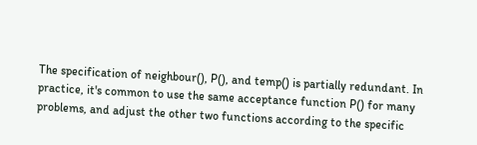The specification of neighbour(), P(), and temp() is partially redundant. In practice, it's common to use the same acceptance function P() for many problems, and adjust the other two functions according to the specific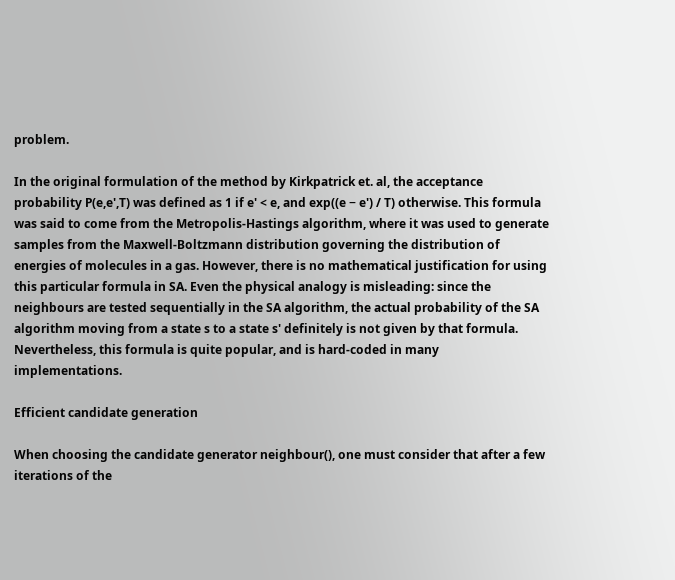problem.

In the original formulation of the method by Kirkpatrick et. al, the acceptance probability P(e,e',T) was defined as 1 if e' < e, and exp((e − e') / T) otherwise. This formula was said to come from the Metropolis-Hastings algorithm, where it was used to generate samples from the Maxwell-Boltzmann distribution governing the distribution of energies of molecules in a gas. However, there is no mathematical justification for using this particular formula in SA. Even the physical analogy is misleading: since the neighbours are tested sequentially in the SA algorithm, the actual probability of the SA algorithm moving from a state s to a state s' definitely is not given by that formula. Nevertheless, this formula is quite popular, and is hard-coded in many implementations.

Efficient candidate generation

When choosing the candidate generator neighbour(), one must consider that after a few iterations of the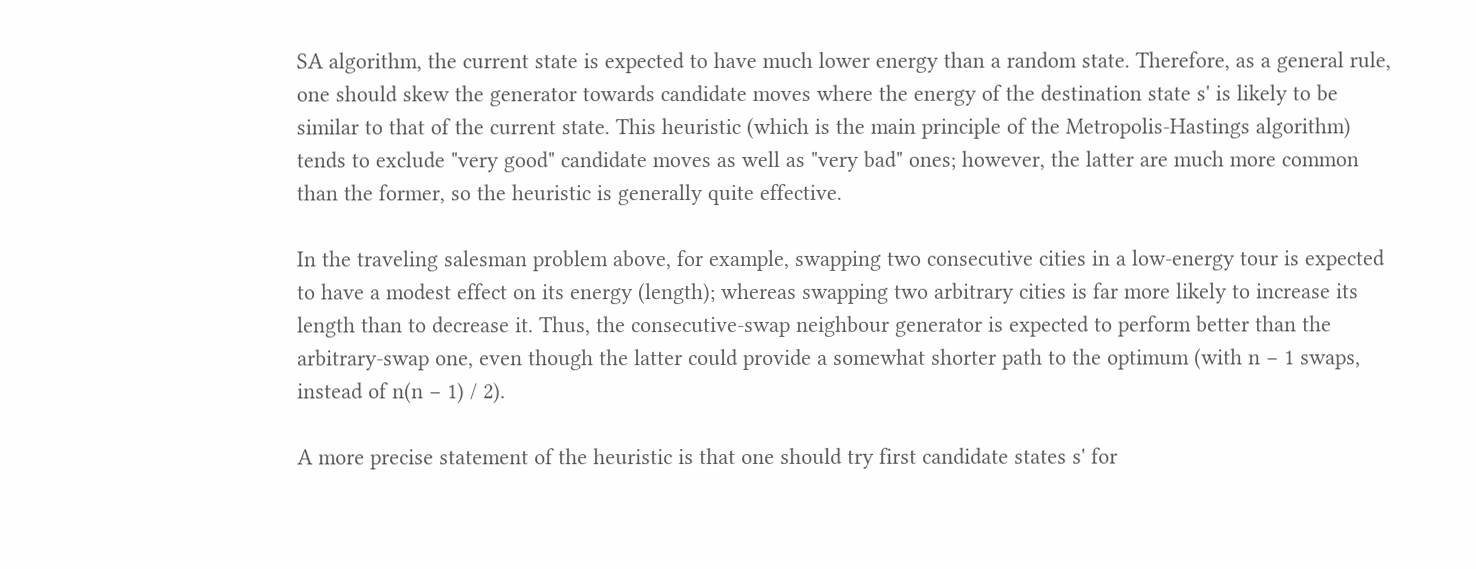SA algorithm, the current state is expected to have much lower energy than a random state. Therefore, as a general rule, one should skew the generator towards candidate moves where the energy of the destination state s' is likely to be similar to that of the current state. This heuristic (which is the main principle of the Metropolis-Hastings algorithm) tends to exclude "very good" candidate moves as well as "very bad" ones; however, the latter are much more common than the former, so the heuristic is generally quite effective.

In the traveling salesman problem above, for example, swapping two consecutive cities in a low-energy tour is expected to have a modest effect on its energy (length); whereas swapping two arbitrary cities is far more likely to increase its length than to decrease it. Thus, the consecutive-swap neighbour generator is expected to perform better than the arbitrary-swap one, even though the latter could provide a somewhat shorter path to the optimum (with n − 1 swaps, instead of n(n − 1) / 2).

A more precise statement of the heuristic is that one should try first candidate states s' for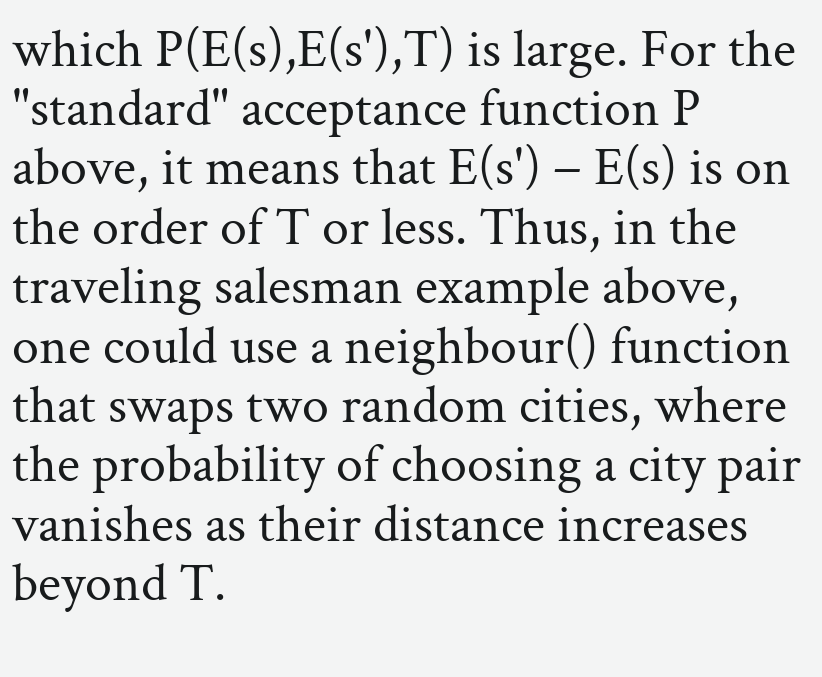which P(E(s),E(s'),T) is large. For the "standard" acceptance function P above, it means that E(s') − E(s) is on the order of T or less. Thus, in the traveling salesman example above, one could use a neighbour() function that swaps two random cities, where the probability of choosing a city pair vanishes as their distance increases beyond T.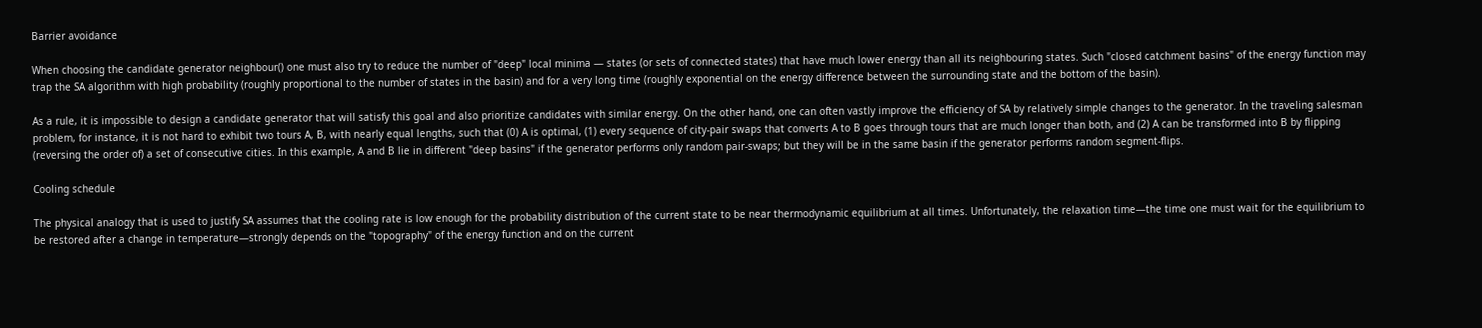Barrier avoidance

When choosing the candidate generator neighbour() one must also try to reduce the number of "deep" local minima — states (or sets of connected states) that have much lower energy than all its neighbouring states. Such "closed catchment basins" of the energy function may trap the SA algorithm with high probability (roughly proportional to the number of states in the basin) and for a very long time (roughly exponential on the energy difference between the surrounding state and the bottom of the basin).

As a rule, it is impossible to design a candidate generator that will satisfy this goal and also prioritize candidates with similar energy. On the other hand, one can often vastly improve the efficiency of SA by relatively simple changes to the generator. In the traveling salesman problem, for instance, it is not hard to exhibit two tours A, B, with nearly equal lengths, such that (0) A is optimal, (1) every sequence of city-pair swaps that converts A to B goes through tours that are much longer than both, and (2) A can be transformed into B by flipping (reversing the order of) a set of consecutive cities. In this example, A and B lie in different "deep basins" if the generator performs only random pair-swaps; but they will be in the same basin if the generator performs random segment-flips.

Cooling schedule

The physical analogy that is used to justify SA assumes that the cooling rate is low enough for the probability distribution of the current state to be near thermodynamic equilibrium at all times. Unfortunately, the relaxation time—the time one must wait for the equilibrium to be restored after a change in temperature—strongly depends on the "topography" of the energy function and on the current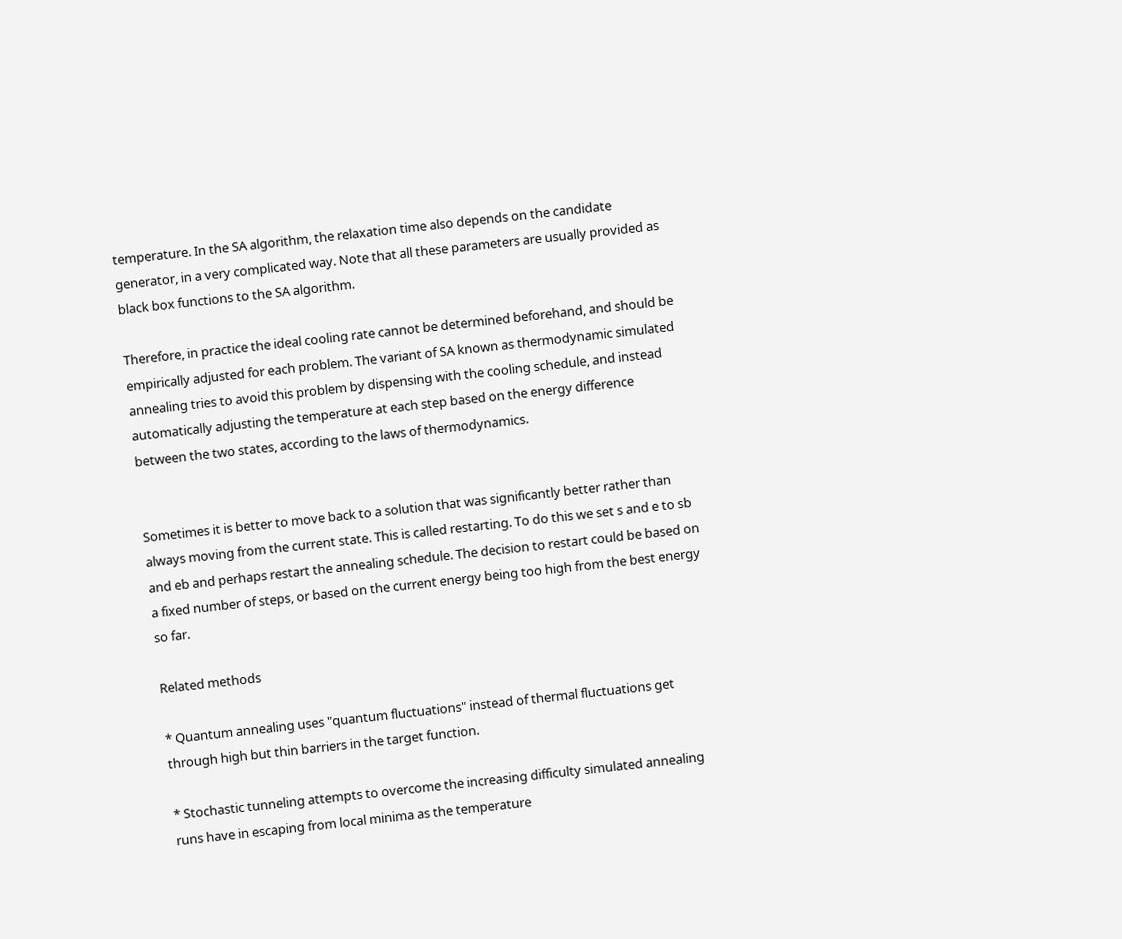temperature. In the SA algorithm, the relaxation time also depends on the candidate generator, in a very complicated way. Note that all these parameters are usually provided as black box functions to the SA algorithm.

Therefore, in practice the ideal cooling rate cannot be determined beforehand, and should be empirically adjusted for each problem. The variant of SA known as thermodynamic simulated annealing tries to avoid this problem by dispensing with the cooling schedule, and instead automatically adjusting the temperature at each step based on the energy difference between the two states, according to the laws of thermodynamics.


Sometimes it is better to move back to a solution that was significantly better rather than always moving from the current state. This is called restarting. To do this we set s and e to sb and eb and perhaps restart the annealing schedule. The decision to restart could be based on a fixed number of steps, or based on the current energy being too high from the best energy so far.

Related methods

* Quantum annealing uses "quantum fluctuations" instead of thermal fluctuations get through high but thin barriers in the target function.

* Stochastic tunneling attempts to overcome the increasing difficulty simulated annealing runs have in escaping from local minima as the temperature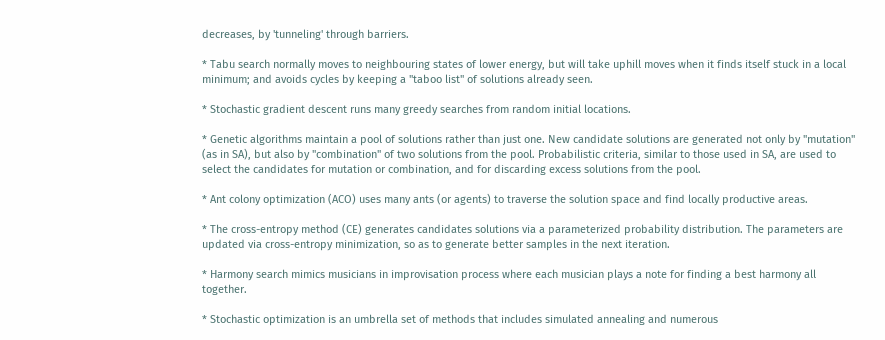decreases, by 'tunneling' through barriers.

* Tabu search normally moves to neighbouring states of lower energy, but will take uphill moves when it finds itself stuck in a local minimum; and avoids cycles by keeping a "taboo list" of solutions already seen.

* Stochastic gradient descent runs many greedy searches from random initial locations.

* Genetic algorithms maintain a pool of solutions rather than just one. New candidate solutions are generated not only by "mutation" (as in SA), but also by "combination" of two solutions from the pool. Probabilistic criteria, similar to those used in SA, are used to select the candidates for mutation or combination, and for discarding excess solutions from the pool.

* Ant colony optimization (ACO) uses many ants (or agents) to traverse the solution space and find locally productive areas.

* The cross-entropy method (CE) generates candidates solutions via a parameterized probability distribution. The parameters are updated via cross-entropy minimization, so as to generate better samples in the next iteration.

* Harmony search mimics musicians in improvisation process where each musician plays a note for finding a best harmony all together.

* Stochastic optimization is an umbrella set of methods that includes simulated annealing and numerous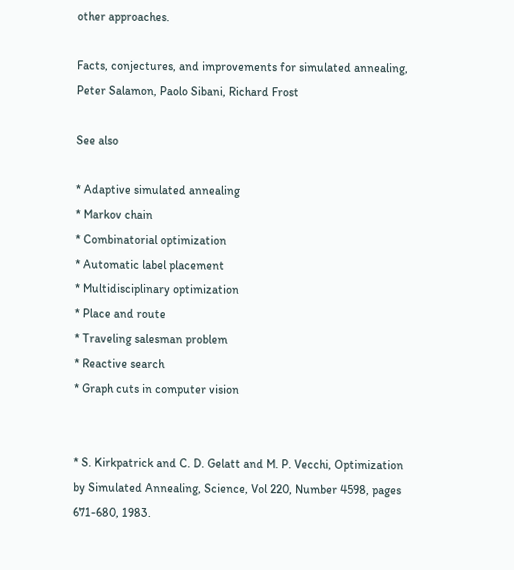other approaches.

Facts, conjectures, and improvements for simulated annealing, Peter Salamon, Paolo Sibani, Richard Frost

See also

* Adaptive simulated annealing
* Markov chain
* Combinatorial optimization
* Automatic label placement
* Multidisciplinary optimization
* Place and route
* Traveling salesman problem
* Reactive search
* Graph cuts in computer vision


* S. Kirkpatrick and C. D. Gelatt and M. P. Vecchi, Optimization by Simulated Annealing, Science, Vol 220, Number 4598, pages 671-680, 1983.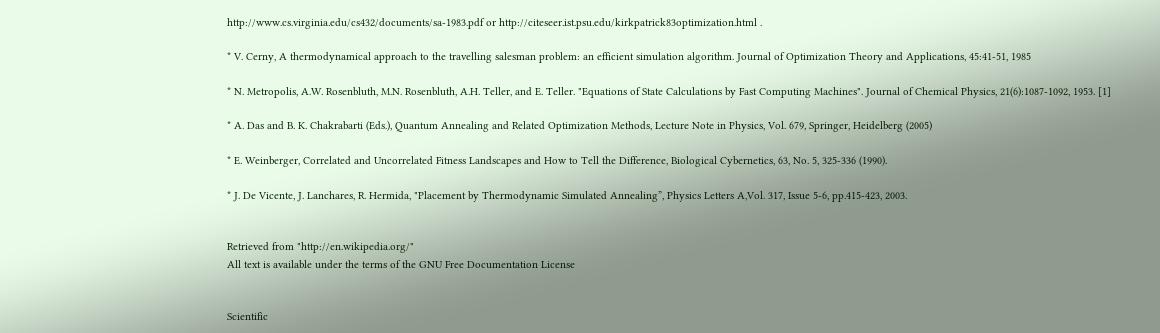http://www.cs.virginia.edu/cs432/documents/sa-1983.pdf or http://citeseer.ist.psu.edu/kirkpatrick83optimization.html .

* V. Cerny, A thermodynamical approach to the travelling salesman problem: an efficient simulation algorithm. Journal of Optimization Theory and Applications, 45:41-51, 1985

* N. Metropolis, A.W. Rosenbluth, M.N. Rosenbluth, A.H. Teller, and E. Teller. "Equations of State Calculations by Fast Computing Machines". Journal of Chemical Physics, 21(6):1087-1092, 1953. [1]

* A. Das and B. K. Chakrabarti (Eds.), Quantum Annealing and Related Optimization Methods, Lecture Note in Physics, Vol. 679, Springer, Heidelberg (2005)

* E. Weinberger, Correlated and Uncorrelated Fitness Landscapes and How to Tell the Difference, Biological Cybernetics, 63, No. 5, 325-336 (1990).

* J. De Vicente, J. Lanchares, R. Hermida, "Placement by Thermodynamic Simulated Annealing”, Physics Letters A,Vol. 317, Issue 5-6, pp.415-423, 2003.


Retrieved from "http://en.wikipedia.org/"
All text is available under the terms of the GNU Free Documentation License


Scientific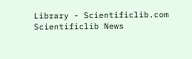Library - Scientificlib.com
Scientificlib News